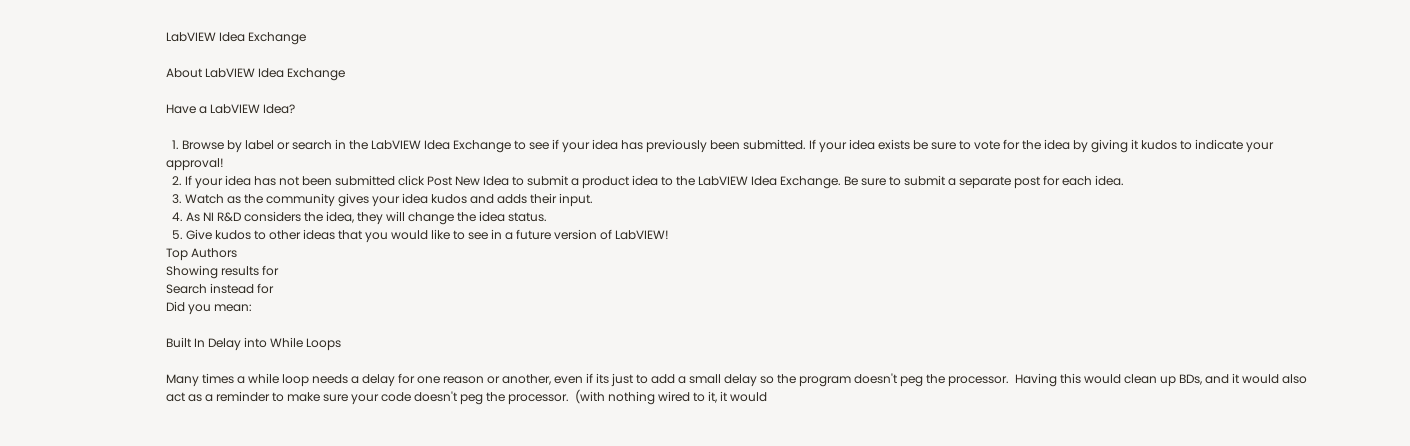LabVIEW Idea Exchange

About LabVIEW Idea Exchange

Have a LabVIEW Idea?

  1. Browse by label or search in the LabVIEW Idea Exchange to see if your idea has previously been submitted. If your idea exists be sure to vote for the idea by giving it kudos to indicate your approval!
  2. If your idea has not been submitted click Post New Idea to submit a product idea to the LabVIEW Idea Exchange. Be sure to submit a separate post for each idea.
  3. Watch as the community gives your idea kudos and adds their input.
  4. As NI R&D considers the idea, they will change the idea status.
  5. Give kudos to other ideas that you would like to see in a future version of LabVIEW!
Top Authors
Showing results for
Search instead for
Did you mean:

Built In Delay into While Loops

Many times a while loop needs a delay for one reason or another, even if its just to add a small delay so the program doesn't peg the processor.  Having this would clean up BDs, and it would also act as a reminder to make sure your code doesn't peg the processor.  (with nothing wired to it, it would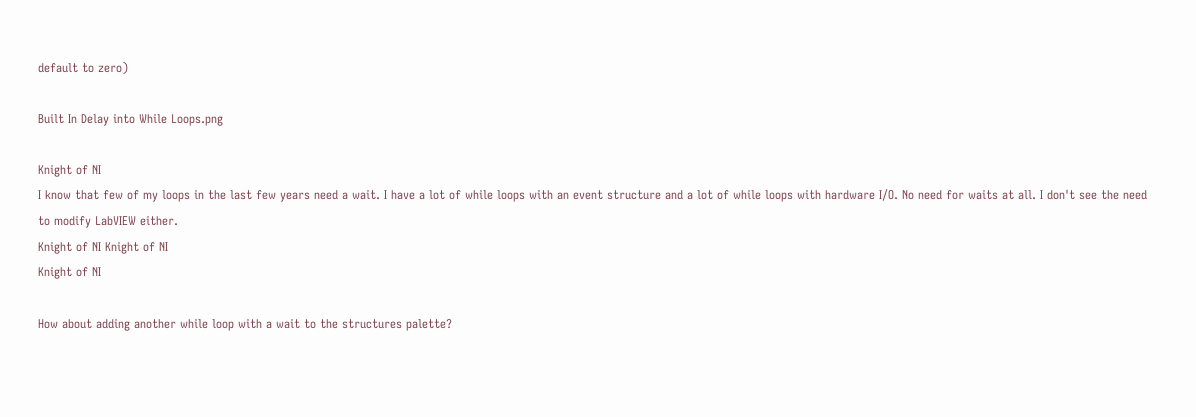default to zero)

Built In Delay into While Loops.png

Knight of NI
I know that few of my loops in the last few years need a wait. I have a lot of while loops with an event structure and a lot of while loops with hardware I/O. No need for waits at all. I don't see the need to modify LabVIEW either.
Knight of NI Knight of NI
Knight of NI

How about adding another while loop with a wait to the structures palette?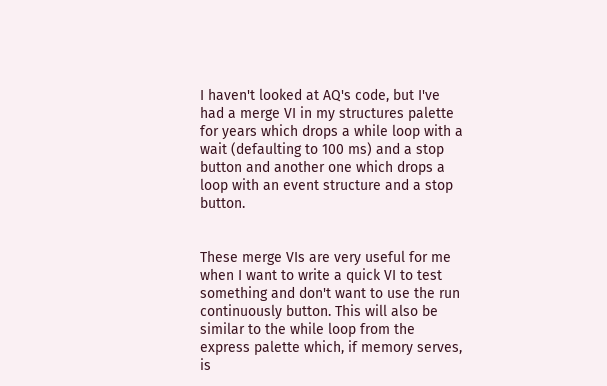I haven't looked at AQ's code, but I've had a merge VI in my structures palette for years which drops a while loop with a wait (defaulting to 100 ms) and a stop button and another one which drops a loop with an event structure and a stop button.


These merge VIs are very useful for me when I want to write a quick VI to test something and don't want to use the run continuously button. This will also be similar to the while loop from the express palette which, if memory serves, is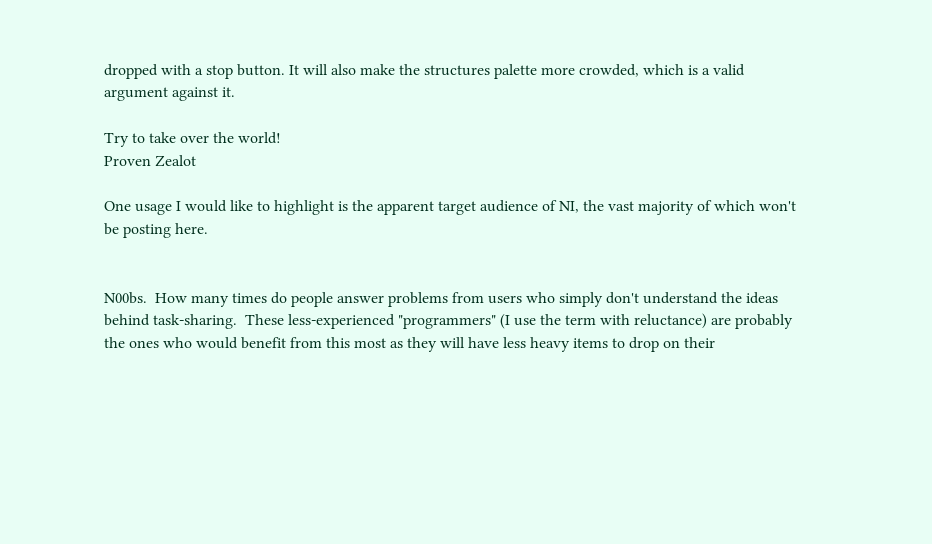dropped with a stop button. It will also make the structures palette more crowded, which is a valid argument against it.

Try to take over the world!
Proven Zealot

One usage I would like to highlight is the apparent target audience of NI, the vast majority of which won't be posting here.


N00bs.  How many times do people answer problems from users who simply don't understand the ideas behind task-sharing.  These less-experienced "programmers" (I use the term with reluctance) are probably the ones who would benefit from this most as they will have less heavy items to drop on their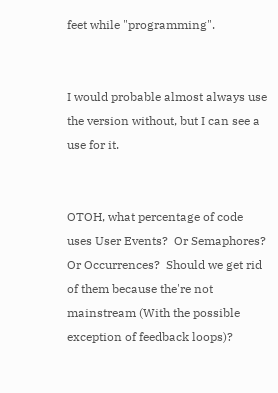feet while "programming".


I would probable almost always use the version without, but I can see a use for it.


OTOH, what percentage of code uses User Events?  Or Semaphores? Or Occurrences?  Should we get rid of them because the're not mainstream (With the possible exception of feedback loops)?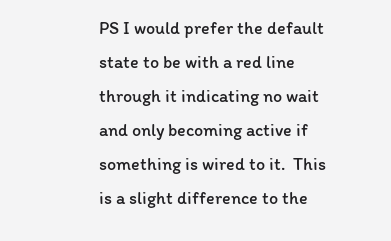PS I would prefer the default state to be with a red line through it indicating no wait and only becoming active if something is wired to it.  This is a slight difference to the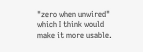"zero when unwired" which I think would make it more usable.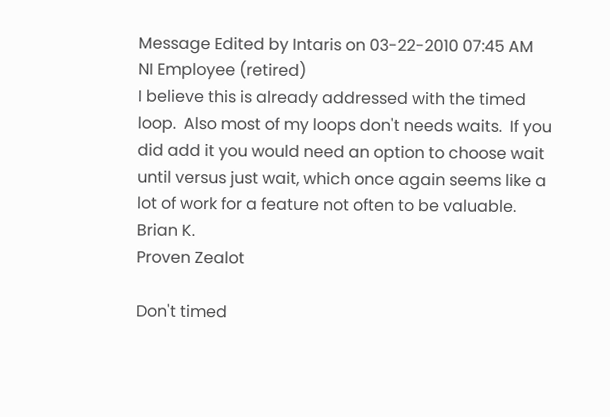Message Edited by Intaris on 03-22-2010 07:45 AM
NI Employee (retired)
I believe this is already addressed with the timed loop.  Also most of my loops don't needs waits.  If you did add it you would need an option to choose wait until versus just wait, which once again seems like a lot of work for a feature not often to be valuable.
Brian K.
Proven Zealot

Don't timed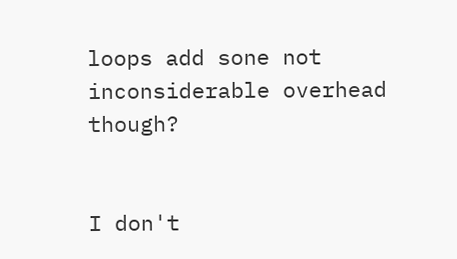loops add sone not inconsiderable overhead though?


I don't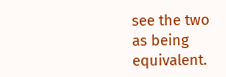see the two as being equivalent.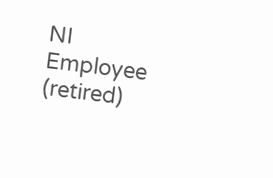NI Employee (retired)